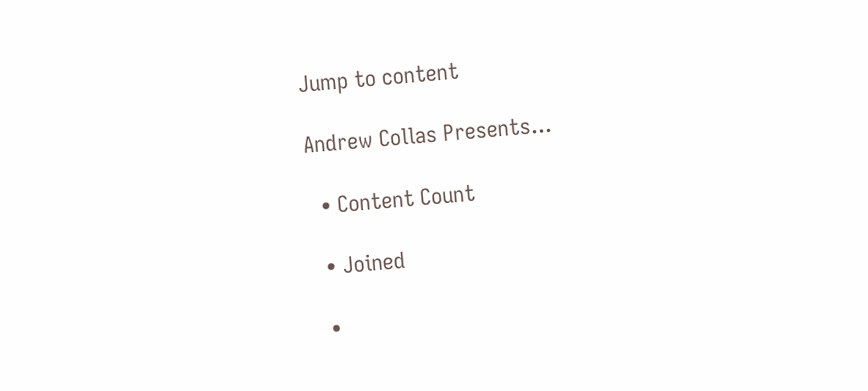Jump to content

Andrew Collas Presents...

  • Content Count

  • Joined

  •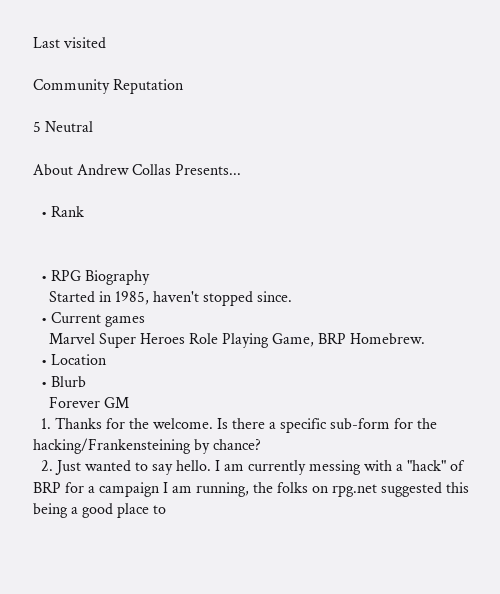Last visited

Community Reputation

5 Neutral

About Andrew Collas Presents...

  • Rank


  • RPG Biography
    Started in 1985, haven't stopped since.
  • Current games
    Marvel Super Heroes Role Playing Game, BRP Homebrew.
  • Location
  • Blurb
    Forever GM
  1. Thanks for the welcome. Is there a specific sub-form for the hacking/Frankensteining by chance?
  2. Just wanted to say hello. I am currently messing with a "hack" of BRP for a campaign I am running, the folks on rpg.net suggested this being a good place to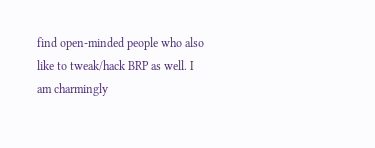find open-minded people who also like to tweak/hack BRP as well. I am charmingly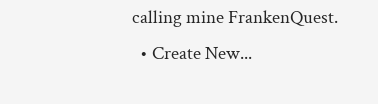calling mine FrankenQuest.
  • Create New...